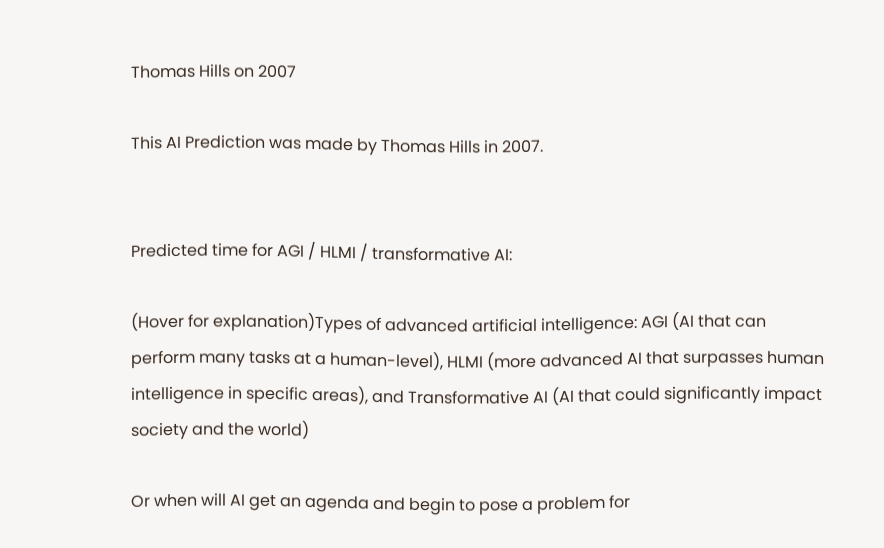Thomas Hills on 2007

This AI Prediction was made by Thomas Hills in 2007.


Predicted time for AGI / HLMI / transformative AI:

(Hover for explanation)Types of advanced artificial intelligence: AGI (AI that can perform many tasks at a human-level), HLMI (more advanced AI that surpasses human intelligence in specific areas), and Transformative AI (AI that could significantly impact society and the world)

Or when will AI get an agenda and begin to pose a problem for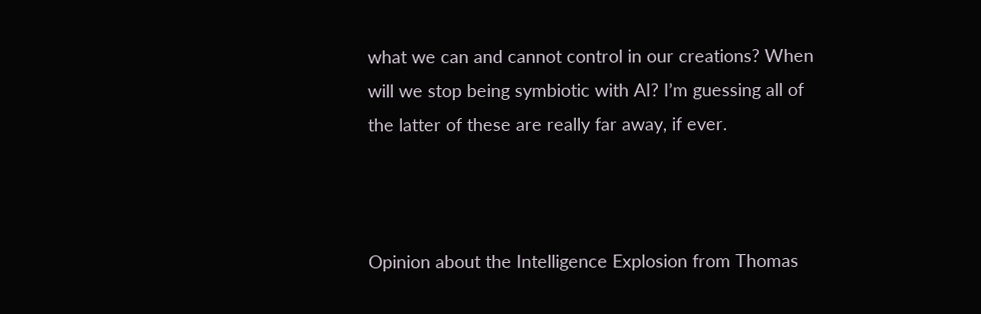what we can and cannot control in our creations? When will we stop being symbiotic with AI? I’m guessing all of the latter of these are really far away, if ever.



Opinion about the Intelligence Explosion from Thomas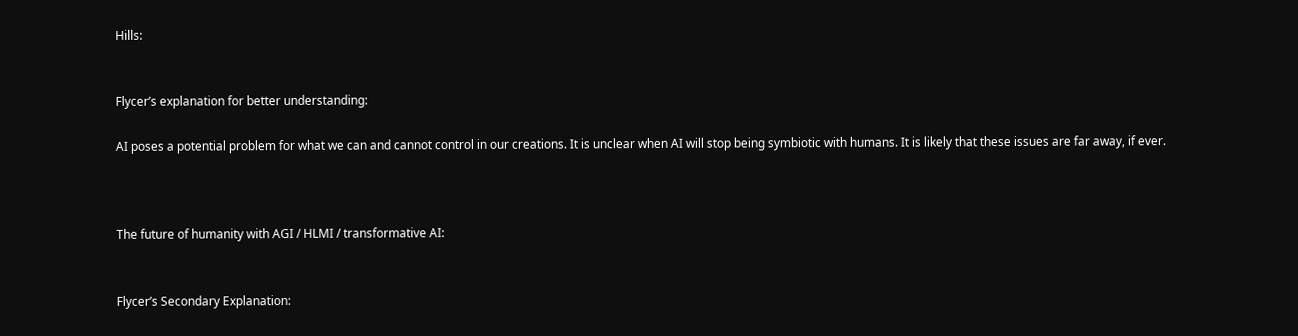Hills:


Flycer’s explanation for better understanding:

AI poses a potential problem for what we can and cannot control in our creations. It is unclear when AI will stop being symbiotic with humans. It is likely that these issues are far away, if ever.



The future of humanity with AGI / HLMI / transformative AI:


Flycer’s Secondary Explanation: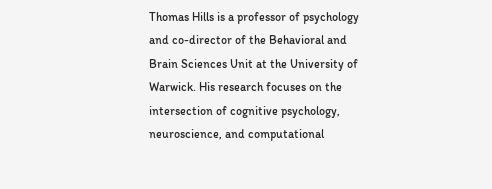Thomas Hills is a professor of psychology and co-director of the Behavioral and Brain Sciences Unit at the University of Warwick. His research focuses on the intersection of cognitive psychology, neuroscience, and computational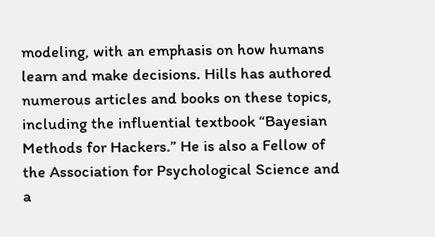modeling, with an emphasis on how humans learn and make decisions. Hills has authored numerous articles and books on these topics, including the influential textbook “Bayesian Methods for Hackers.” He is also a Fellow of the Association for Psychological Science and a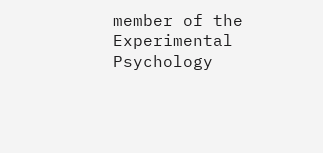member of the Experimental Psychology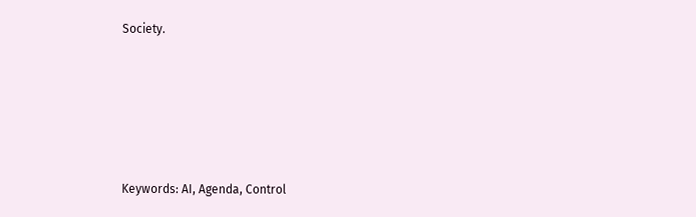Society.









Keywords: AI, Agenda, Control